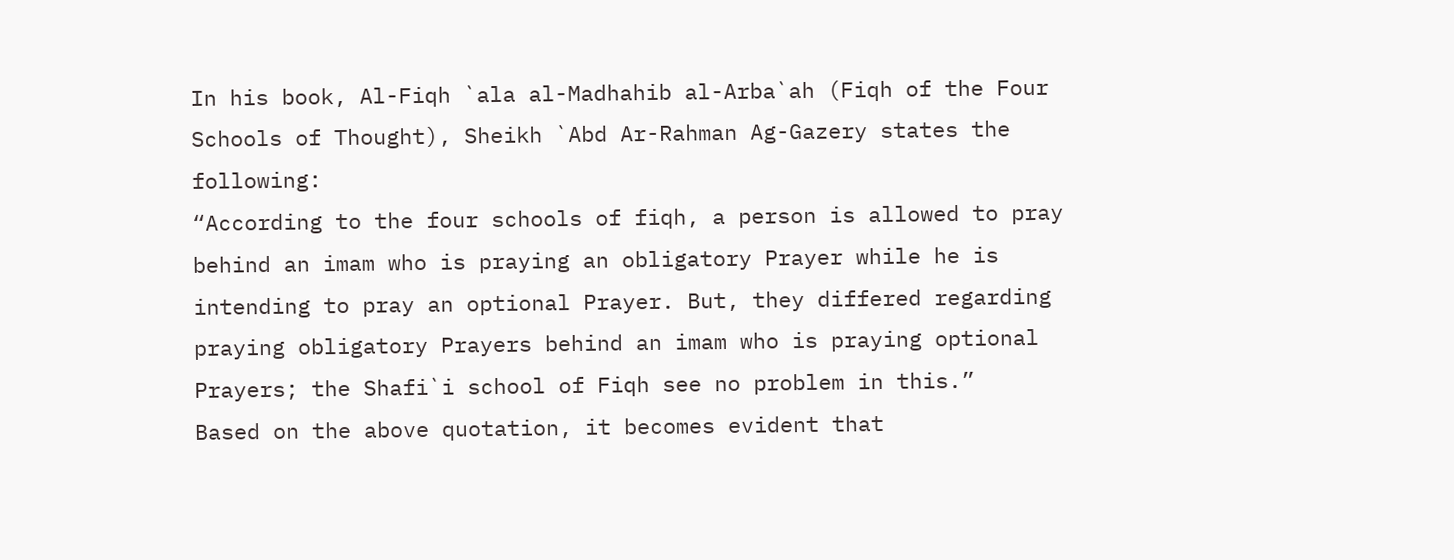In his book, Al-Fiqh `ala al-Madhahib al-Arba`ah (Fiqh of the Four Schools of Thought), Sheikh `Abd Ar-Rahman Ag-Gazery states the following:
“According to the four schools of fiqh, a person is allowed to pray behind an imam who is praying an obligatory Prayer while he is intending to pray an optional Prayer. But, they differed regarding praying obligatory Prayers behind an imam who is praying optional Prayers; the Shafi`i school of Fiqh see no problem in this.”
Based on the above quotation, it becomes evident that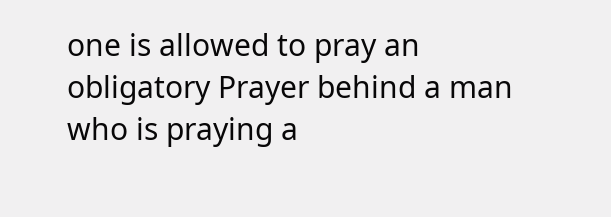one is allowed to pray an obligatory Prayer behind a man who is praying a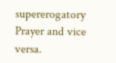supererogatory Prayer and vice versa.